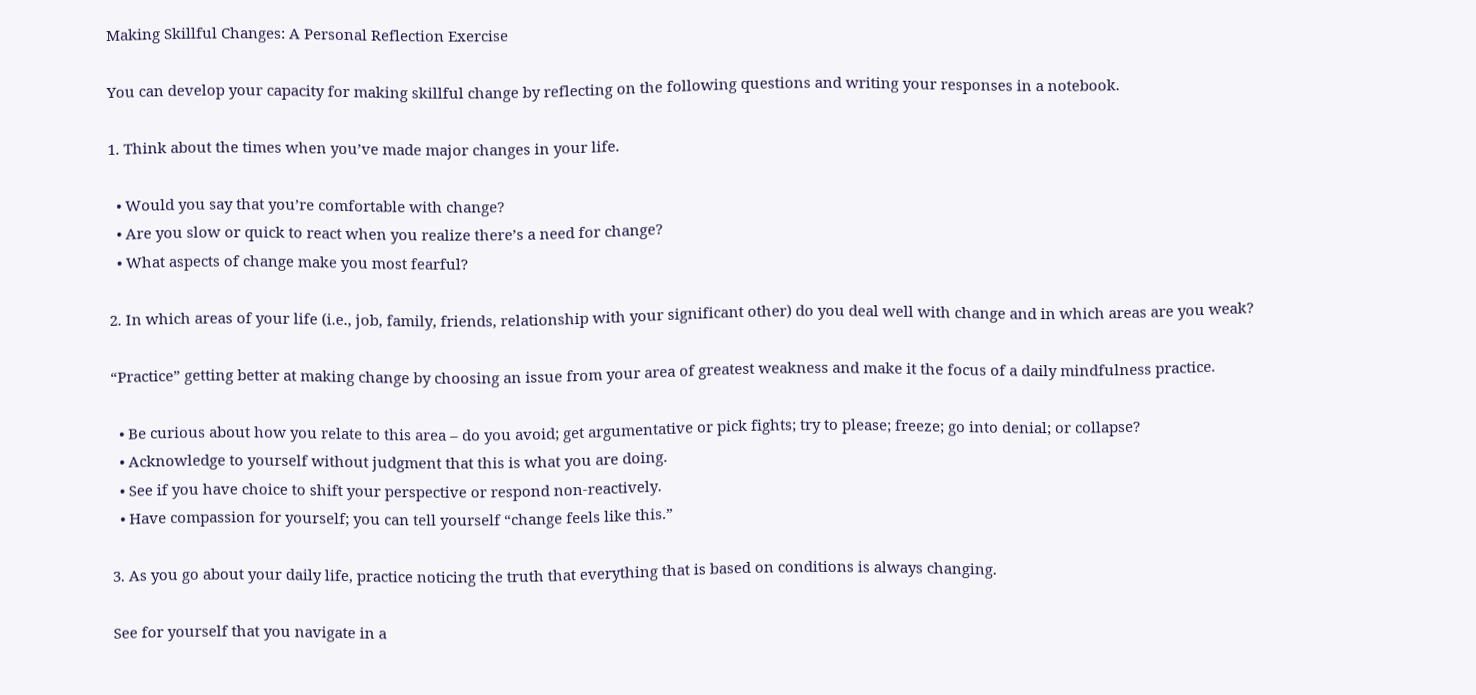Making Skillful Changes: A Personal Reflection Exercise

You can develop your capacity for making skillful change by reflecting on the following questions and writing your responses in a notebook.

1. Think about the times when you’ve made major changes in your life.

  • Would you say that you’re comfortable with change?
  • Are you slow or quick to react when you realize there’s a need for change?
  • What aspects of change make you most fearful?

2. In which areas of your life (i.e., job, family, friends, relationship with your significant other) do you deal well with change and in which areas are you weak?

“Practice” getting better at making change by choosing an issue from your area of greatest weakness and make it the focus of a daily mindfulness practice.

  • Be curious about how you relate to this area – do you avoid; get argumentative or pick fights; try to please; freeze; go into denial; or collapse?
  • Acknowledge to yourself without judgment that this is what you are doing.
  • See if you have choice to shift your perspective or respond non-reactively.
  • Have compassion for yourself; you can tell yourself “change feels like this.”

3. As you go about your daily life, practice noticing the truth that everything that is based on conditions is always changing.

See for yourself that you navigate in a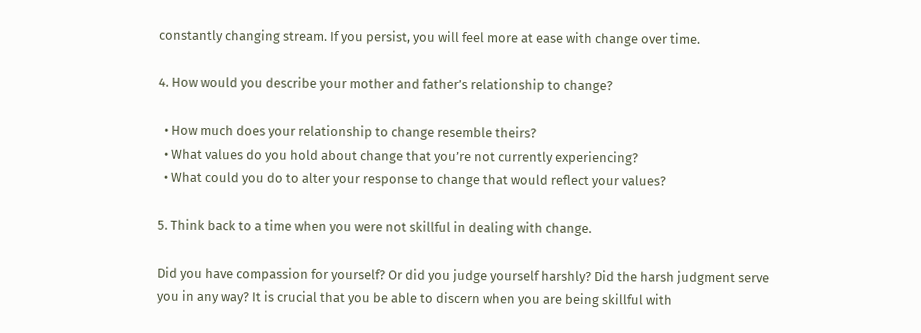constantly changing stream. If you persist, you will feel more at ease with change over time.

4. How would you describe your mother and father’s relationship to change?

  • How much does your relationship to change resemble theirs?
  • What values do you hold about change that you’re not currently experiencing?
  • What could you do to alter your response to change that would reflect your values?

5. Think back to a time when you were not skillful in dealing with change.

Did you have compassion for yourself? Or did you judge yourself harshly? Did the harsh judgment serve you in any way? It is crucial that you be able to discern when you are being skillful with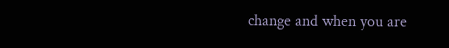change and when you are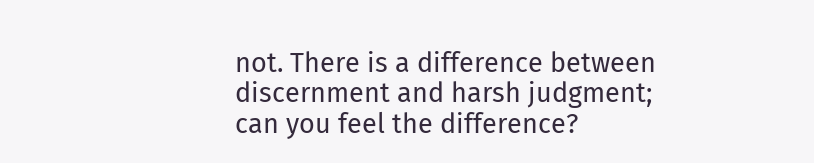not. There is a difference between discernment and harsh judgment; can you feel the difference?